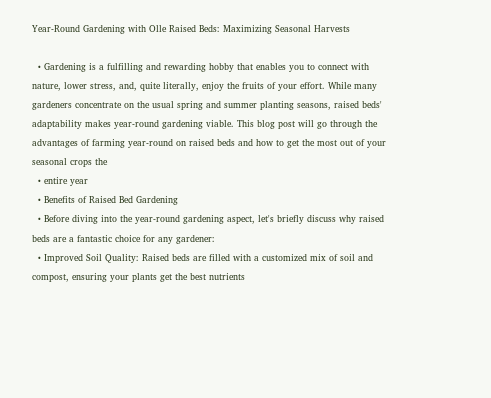Year-Round Gardening with Olle Raised Beds: Maximizing Seasonal Harvests

  • Gardening is a fulfilling and rewarding hobby that enables you to connect with nature, lower stress, and, quite literally, enjoy the fruits of your effort. While many gardeners concentrate on the usual spring and summer planting seasons, raised beds' adaptability makes year-round gardening viable. This blog post will go through the advantages of farming year-round on raised beds and how to get the most out of your seasonal crops the
  • entire year
  • Benefits of Raised Bed Gardening
  • Before diving into the year-round gardening aspect, let's briefly discuss why raised beds are a fantastic choice for any gardener:
  • Improved Soil Quality: Raised beds are filled with a customized mix of soil and compost, ensuring your plants get the best nutrients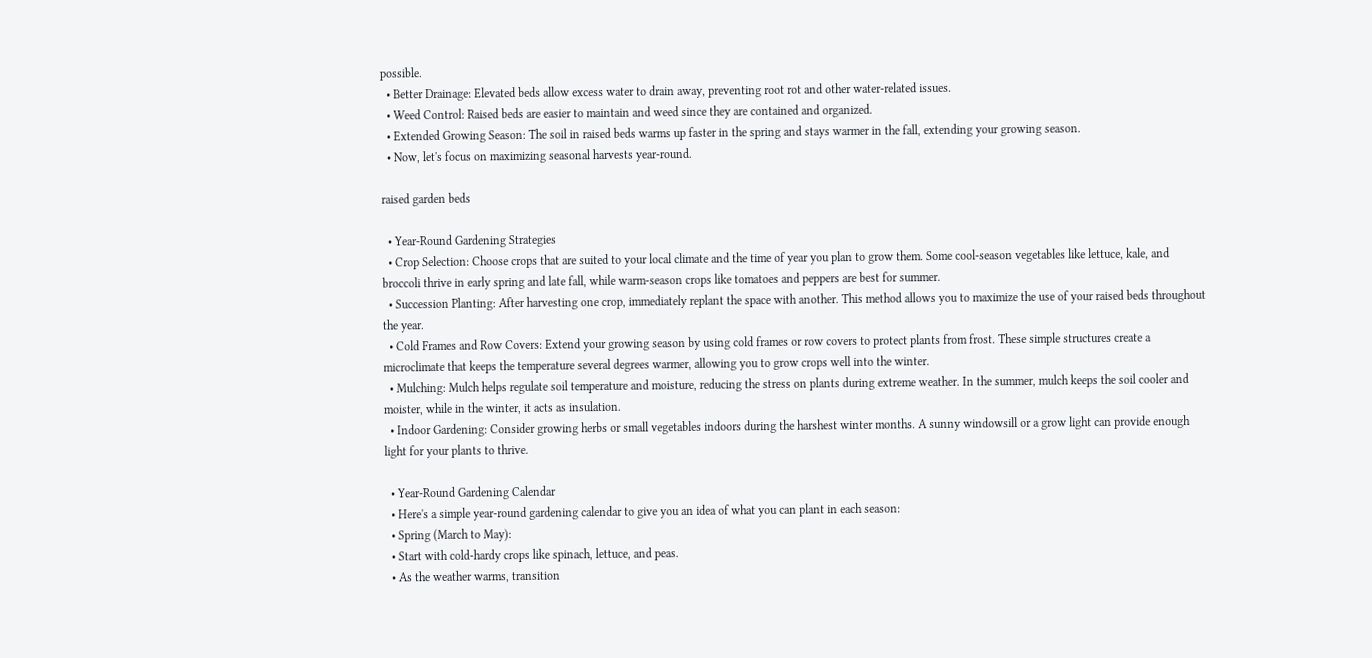possible.
  • Better Drainage: Elevated beds allow excess water to drain away, preventing root rot and other water-related issues.
  • Weed Control: Raised beds are easier to maintain and weed since they are contained and organized.
  • Extended Growing Season: The soil in raised beds warms up faster in the spring and stays warmer in the fall, extending your growing season.
  • Now, let's focus on maximizing seasonal harvests year-round.

raised garden beds

  • Year-Round Gardening Strategies
  • Crop Selection: Choose crops that are suited to your local climate and the time of year you plan to grow them. Some cool-season vegetables like lettuce, kale, and broccoli thrive in early spring and late fall, while warm-season crops like tomatoes and peppers are best for summer.
  • Succession Planting: After harvesting one crop, immediately replant the space with another. This method allows you to maximize the use of your raised beds throughout the year.
  • Cold Frames and Row Covers: Extend your growing season by using cold frames or row covers to protect plants from frost. These simple structures create a microclimate that keeps the temperature several degrees warmer, allowing you to grow crops well into the winter.
  • Mulching: Mulch helps regulate soil temperature and moisture, reducing the stress on plants during extreme weather. In the summer, mulch keeps the soil cooler and moister, while in the winter, it acts as insulation.
  • Indoor Gardening: Consider growing herbs or small vegetables indoors during the harshest winter months. A sunny windowsill or a grow light can provide enough light for your plants to thrive.

  • Year-Round Gardening Calendar
  • Here's a simple year-round gardening calendar to give you an idea of what you can plant in each season:
  • Spring (March to May):
  • Start with cold-hardy crops like spinach, lettuce, and peas.
  • As the weather warms, transition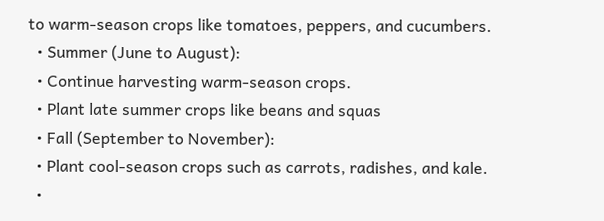to warm-season crops like tomatoes, peppers, and cucumbers.
  • Summer (June to August):
  • Continue harvesting warm-season crops.
  • Plant late summer crops like beans and squas
  • Fall (September to November):
  • Plant cool-season crops such as carrots, radishes, and kale.
  •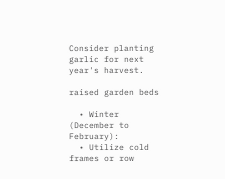Consider planting garlic for next year's harvest.

raised garden beds

  • Winter (December to February):
  • Utilize cold frames or row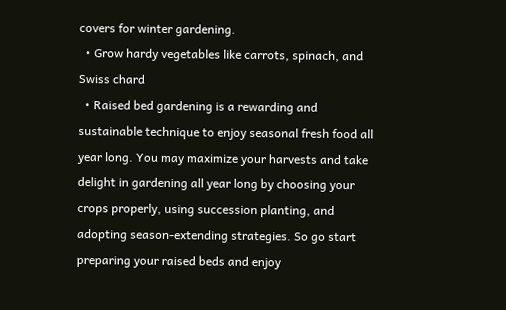covers for winter gardening.
  • Grow hardy vegetables like carrots, spinach, and Swiss chard
  • Raised bed gardening is a rewarding and sustainable technique to enjoy seasonal fresh food all year long. You may maximize your harvests and take delight in gardening all year long by choosing your crops properly, using succession planting, and adopting season-extending strategies. So go start preparing your raised beds and enjoy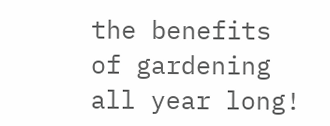the benefits of gardening all year long!